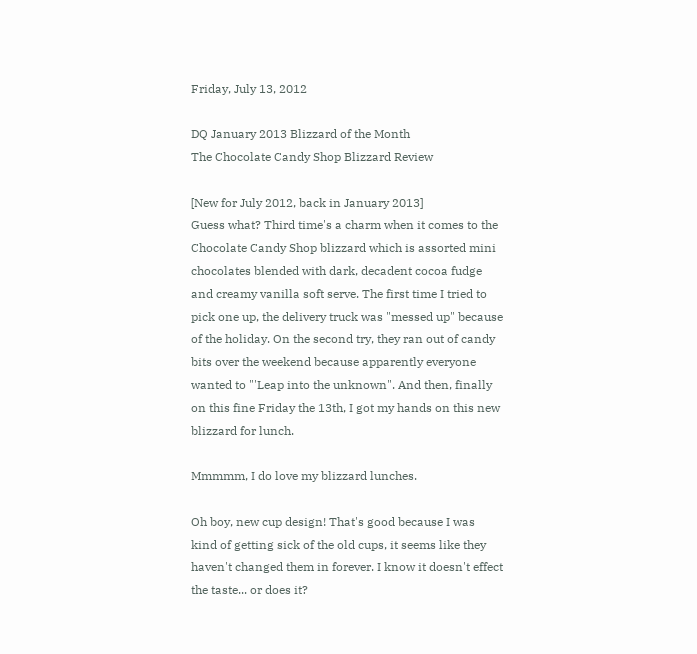Friday, July 13, 2012

DQ January 2013 Blizzard of the Month
The Chocolate Candy Shop Blizzard Review

[New for July 2012, back in January 2013]
Guess what? Third time's a charm when it comes to the Chocolate Candy Shop blizzard which is assorted mini chocolates blended with dark, decadent cocoa fudge and creamy vanilla soft serve. The first time I tried to pick one up, the delivery truck was "messed up" because of the holiday. On the second try, they ran out of candy bits over the weekend because apparently everyone wanted to "'Leap into the unknown". And then, finally on this fine Friday the 13th, I got my hands on this new blizzard for lunch.

Mmmmm, I do love my blizzard lunches.

Oh boy, new cup design! That's good because I was kind of getting sick of the old cups, it seems like they haven't changed them in forever. I know it doesn't effect the taste... or does it?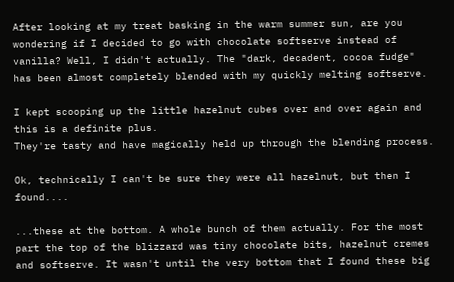After looking at my treat basking in the warm summer sun, are you wondering if I decided to go with chocolate softserve instead of vanilla? Well, I didn't actually. The "dark, decadent, cocoa fudge" has been almost completely blended with my quickly melting softserve.

I kept scooping up the little hazelnut cubes over and over again and this is a definite plus.
They're tasty and have magically held up through the blending process.

Ok, technically I can't be sure they were all hazelnut, but then I found....

...these at the bottom. A whole bunch of them actually. For the most part the top of the blizzard was tiny chocolate bits, hazelnut cremes and softserve. It wasn't until the very bottom that I found these big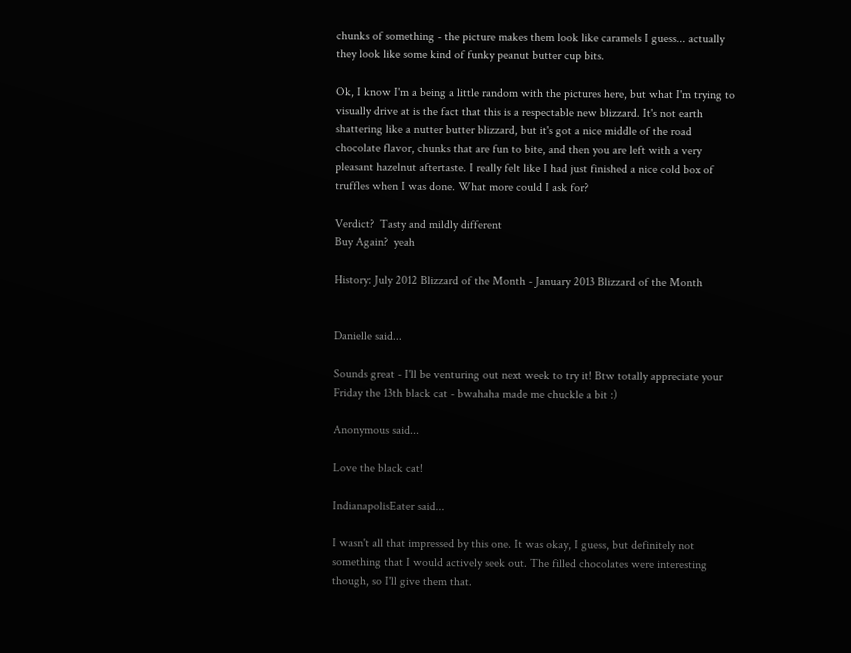chunks of something - the picture makes them look like caramels I guess... actually they look like some kind of funky peanut butter cup bits.

Ok, I know I'm a being a little random with the pictures here, but what I'm trying to visually drive at is the fact that this is a respectable new blizzard. It's not earth shattering like a nutter butter blizzard, but it's got a nice middle of the road chocolate flavor, chunks that are fun to bite, and then you are left with a very pleasant hazelnut aftertaste. I really felt like I had just finished a nice cold box of truffles when I was done. What more could I ask for?

Verdict?  Tasty and mildly different
Buy Again?  yeah

History: July 2012 Blizzard of the Month - January 2013 Blizzard of the Month


Danielle said...

Sounds great - I'll be venturing out next week to try it! Btw totally appreciate your Friday the 13th black cat - bwahaha made me chuckle a bit :)

Anonymous said...

Love the black cat!

IndianapolisEater said...

I wasn't all that impressed by this one. It was okay, I guess, but definitely not something that I would actively seek out. The filled chocolates were interesting though, so I'll give them that.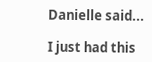Danielle said...

I just had this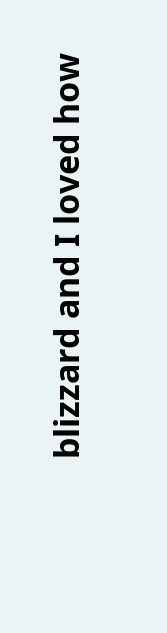blizzard and I loved how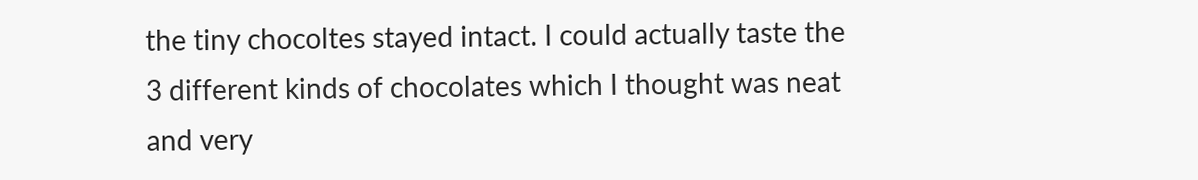the tiny chocoltes stayed intact. I could actually taste the 3 different kinds of chocolates which I thought was neat and very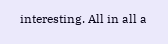interesting. All in all a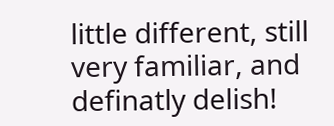little different, still very familiar, and definatly delish!